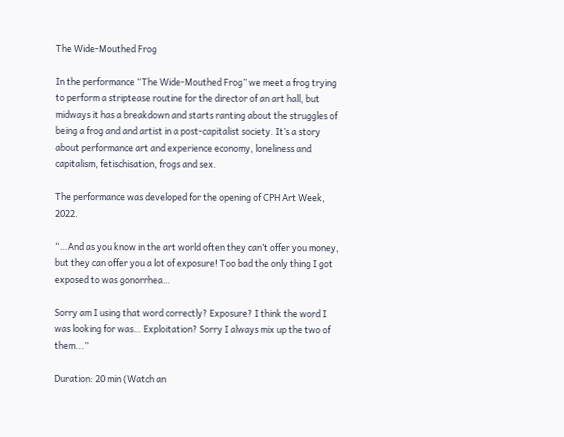The Wide-Mouthed Frog

In the performance “The Wide-Mouthed Frog” we meet a frog trying to perform a striptease routine for the director of an art hall, but midways it has a breakdown and starts ranting about the struggles of being a frog and and artist in a post-capitalist society. It’s a story about performance art and experience economy, loneliness and capitalism, fetischisation, frogs and sex.

The performance was developed for the opening of CPH Art Week, 2022.

“…And as you know in the art world often they can’t offer you money, but they can offer you a lot of exposure! Too bad the only thing I got exposed to was gonorrhea…

Sorry am I using that word correctly? Exposure? I think the word I was looking for was… Exploitation? Sorry I always mix up the two of them...”

Duration: 20 min (Watch an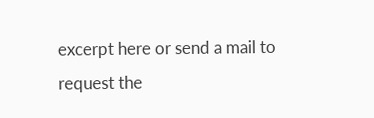excerpt here or send a mail to request the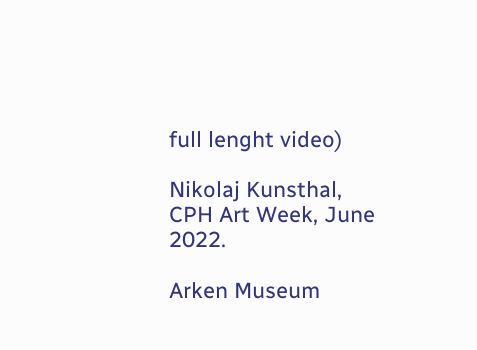full lenght video)

Nikolaj Kunsthal, CPH Art Week, June 2022.

Arken Museum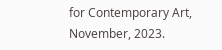for Contemporary Art, November, 2023.